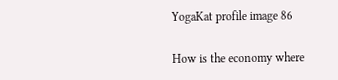YogaKat profile image 86

How is the economy where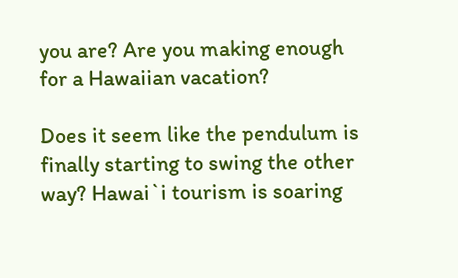you are? Are you making enough for a Hawaiian vacation?

Does it seem like the pendulum is finally starting to swing the other way? Hawai`i tourism is soaring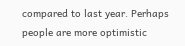compared to last year. Perhaps people are more optimistic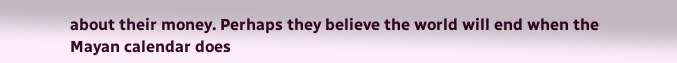about their money. Perhaps they believe the world will end when the Mayan calendar does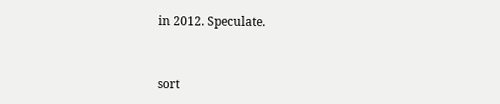in 2012. Speculate.


sort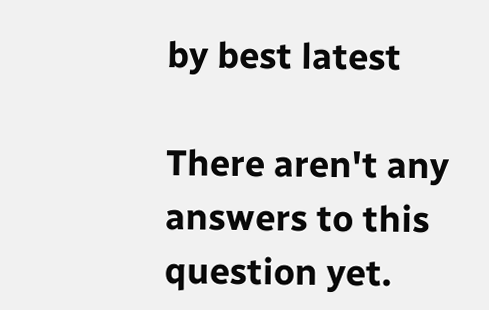by best latest

There aren't any answers to this question yet.